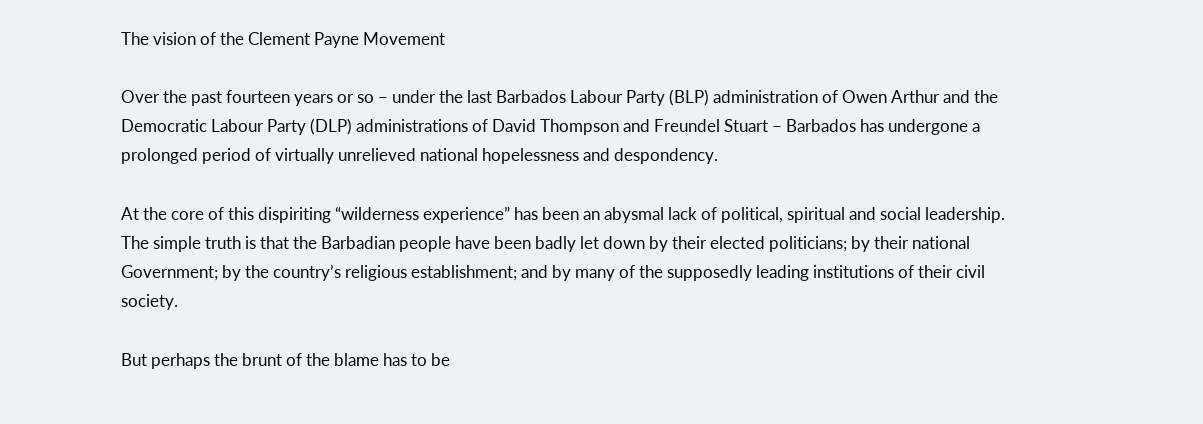The vision of the Clement Payne Movement

Over the past fourteen years or so – under the last Barbados Labour Party (BLP) administration of Owen Arthur and the Democratic Labour Party (DLP) administrations of David Thompson and Freundel Stuart – Barbados has undergone a prolonged period of virtually unrelieved national hopelessness and despondency.

At the core of this dispiriting “wilderness experience” has been an abysmal lack of political, spiritual and social leadership. The simple truth is that the Barbadian people have been badly let down by their elected politicians; by their national Government; by the country’s religious establishment; and by many of the supposedly leading institutions of their civil society.

But perhaps the brunt of the blame has to be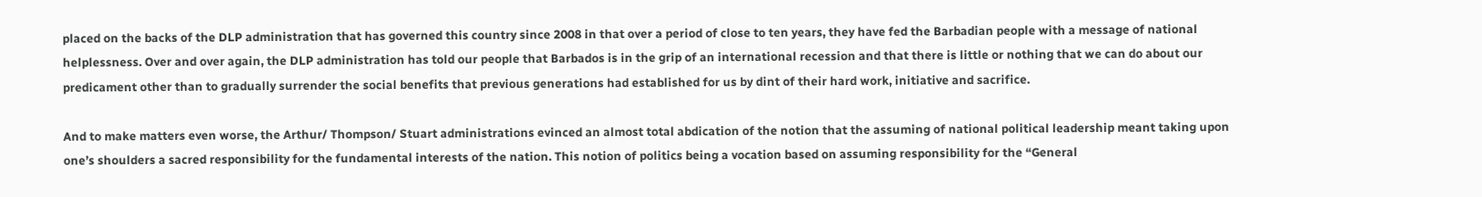placed on the backs of the DLP administration that has governed this country since 2008 in that over a period of close to ten years, they have fed the Barbadian people with a message of national helplessness. Over and over again, the DLP administration has told our people that Barbados is in the grip of an international recession and that there is little or nothing that we can do about our predicament other than to gradually surrender the social benefits that previous generations had established for us by dint of their hard work, initiative and sacrifice.

And to make matters even worse, the Arthur/ Thompson/ Stuart administrations evinced an almost total abdication of the notion that the assuming of national political leadership meant taking upon one’s shoulders a sacred responsibility for the fundamental interests of the nation. This notion of politics being a vocation based on assuming responsibility for the “General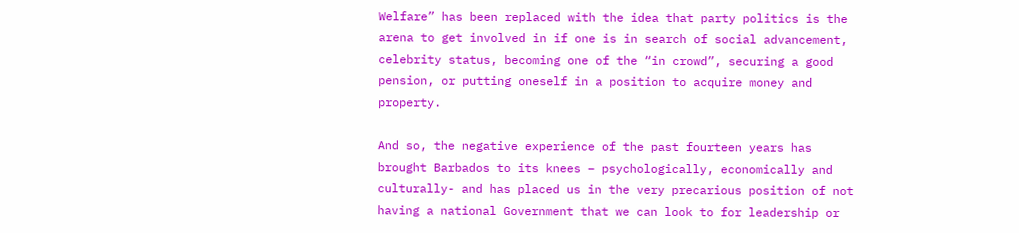Welfare” has been replaced with the idea that party politics is the arena to get involved in if one is in search of social advancement, celebrity status, becoming one of the “in crowd”, securing a good pension, or putting oneself in a position to acquire money and property.

And so, the negative experience of the past fourteen years has brought Barbados to its knees – psychologically, economically and culturally- and has placed us in the very precarious position of not having a national Government that we can look to for leadership or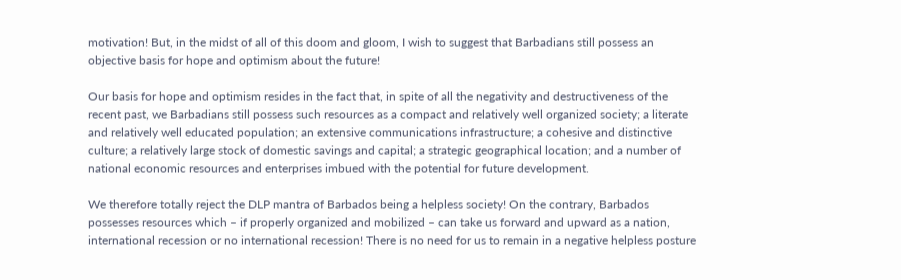motivation! But, in the midst of all of this doom and gloom, I wish to suggest that Barbadians still possess an objective basis for hope and optimism about the future!

Our basis for hope and optimism resides in the fact that, in spite of all the negativity and destructiveness of the recent past, we Barbadians still possess such resources as a compact and relatively well organized society; a literate and relatively well educated population; an extensive communications infrastructure; a cohesive and distinctive culture; a relatively large stock of domestic savings and capital; a strategic geographical location; and a number of national economic resources and enterprises imbued with the potential for future development.

We therefore totally reject the DLP mantra of Barbados being a helpless society! On the contrary, Barbados possesses resources which – if properly organized and mobilized – can take us forward and upward as a nation, international recession or no international recession! There is no need for us to remain in a negative helpless posture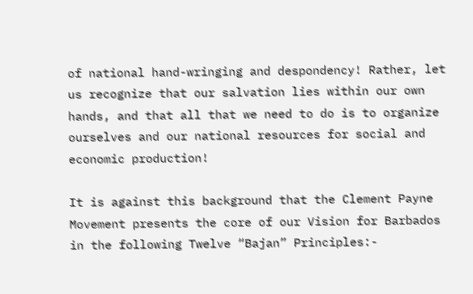of national hand-wringing and despondency! Rather, let us recognize that our salvation lies within our own hands, and that all that we need to do is to organize ourselves and our national resources for social and economic production!

It is against this background that the Clement Payne Movement presents the core of our Vision for Barbados in the following Twelve “Bajan” Principles:-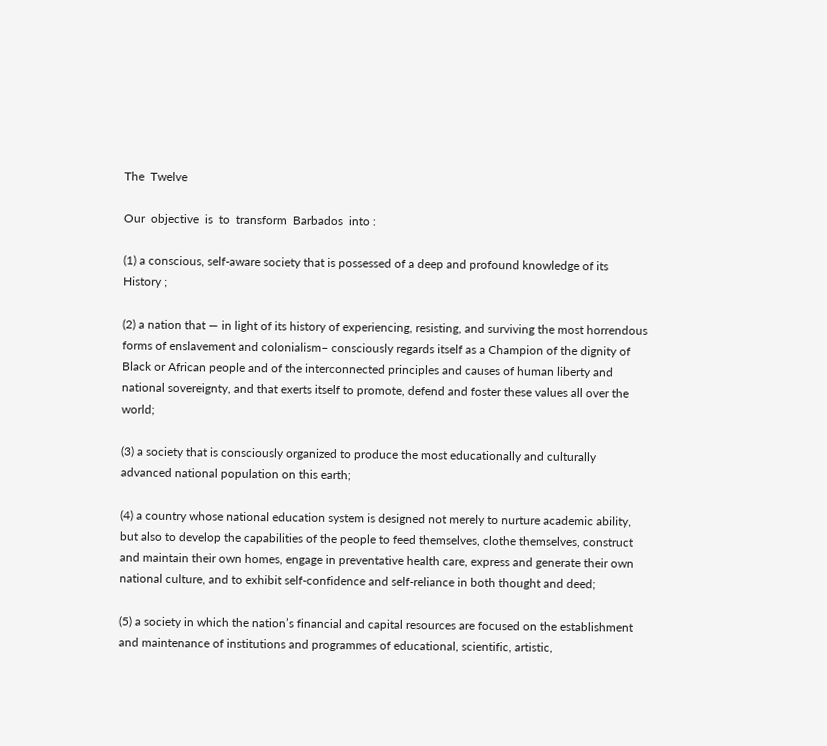The  Twelve

Our  objective  is  to  transform  Barbados  into :

(1) a conscious, self-aware society that is possessed of a deep and profound knowledge of its History ;

(2) a nation that — in light of its history of experiencing, resisting, and surviving the most horrendous forms of enslavement and colonialism– consciously regards itself as a Champion of the dignity of Black or African people and of the interconnected principles and causes of human liberty and national sovereignty, and that exerts itself to promote, defend and foster these values all over the world;

(3) a society that is consciously organized to produce the most educationally and culturally advanced national population on this earth;

(4) a country whose national education system is designed not merely to nurture academic ability, but also to develop the capabilities of the people to feed themselves, clothe themselves, construct and maintain their own homes, engage in preventative health care, express and generate their own national culture, and to exhibit self-confidence and self-reliance in both thought and deed;

(5) a society in which the nation’s financial and capital resources are focused on the establishment and maintenance of institutions and programmes of educational, scientific, artistic,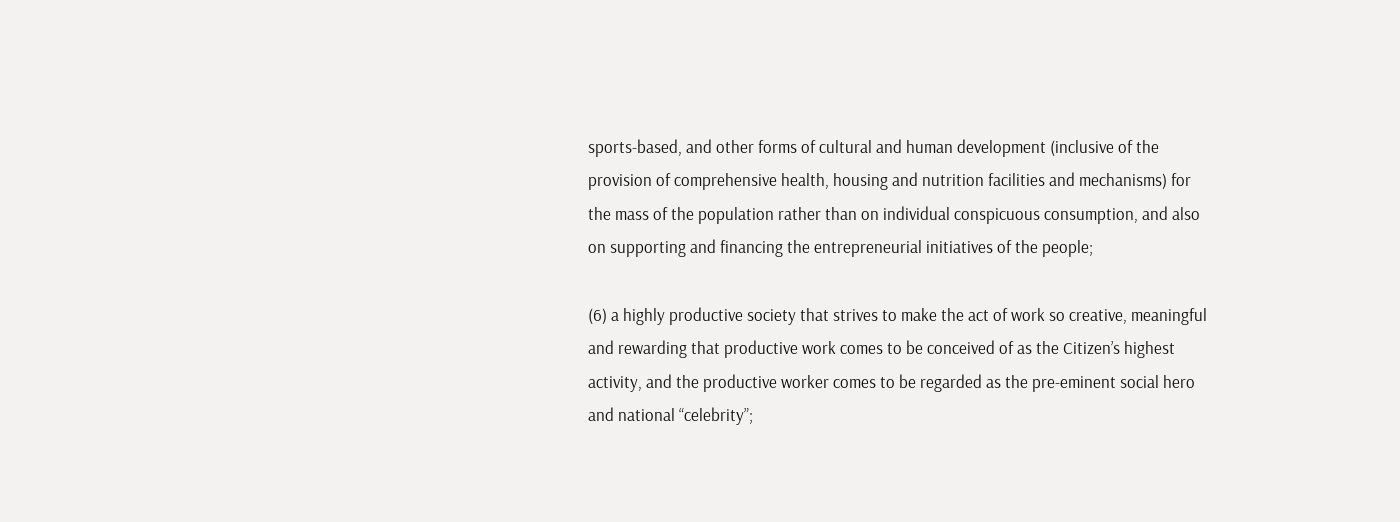sports-based, and other forms of cultural and human development (inclusive of the provision of comprehensive health, housing and nutrition facilities and mechanisms) for the mass of the population rather than on individual conspicuous consumption, and also on supporting and financing the entrepreneurial initiatives of the people;

(6) a highly productive society that strives to make the act of work so creative, meaningful and rewarding that productive work comes to be conceived of as the Citizen’s highest activity, and the productive worker comes to be regarded as the pre-eminent social hero and national “celebrity”;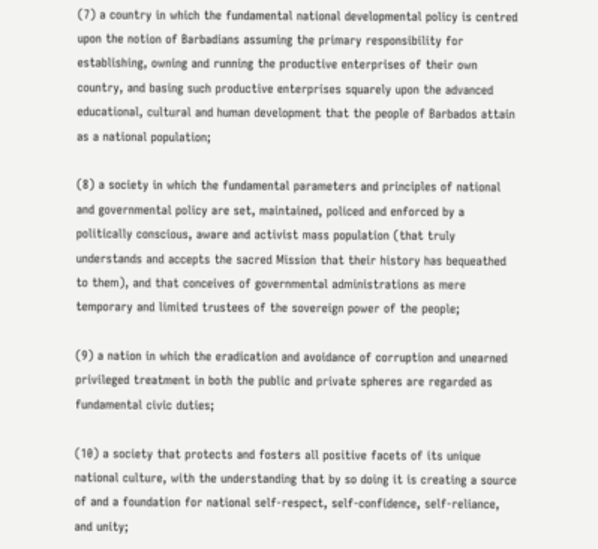(7) a country in which the fundamental national developmental policy is centred upon the notion of Barbadians assuming the primary responsibility for establishing, owning and running the productive enterprises of their own country, and basing such productive enterprises squarely upon the advanced educational, cultural and human development that the people of Barbados attain as a national population;

(8) a society in which the fundamental parameters and principles of national and governmental policy are set, maintained, policed and enforced by a politically conscious, aware and activist mass population (that truly understands and accepts the sacred Mission that their history has bequeathed to them), and that conceives of governmental administrations as mere temporary and limited trustees of the sovereign power of the people;

(9) a nation in which the eradication and avoidance of corruption and unearned privileged treatment in both the public and private spheres are regarded as  fundamental civic duties;

(10) a society that protects and fosters all positive facets of its unique national culture, with the understanding that by so doing it is creating a source of and a foundation for national self-respect, self-confidence, self-reliance, and unity;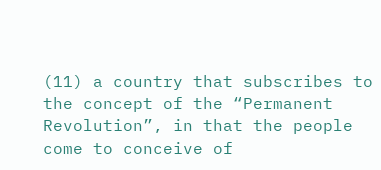(11) a country that subscribes to the concept of the “Permanent Revolution”, in that the people come to conceive of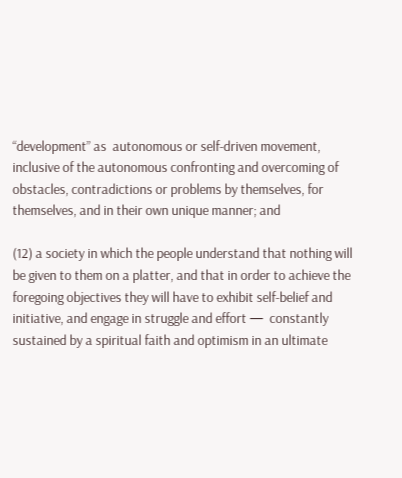“development” as  autonomous or self-driven movement, inclusive of the autonomous confronting and overcoming of obstacles, contradictions or problems by themselves, for themselves, and in their own unique manner; and

(12) a society in which the people understand that nothing will be given to them on a platter, and that in order to achieve the foregoing objectives they will have to exhibit self-belief and initiative, and engage in struggle and effort —  constantly sustained by a spiritual faith and optimism in an ultimate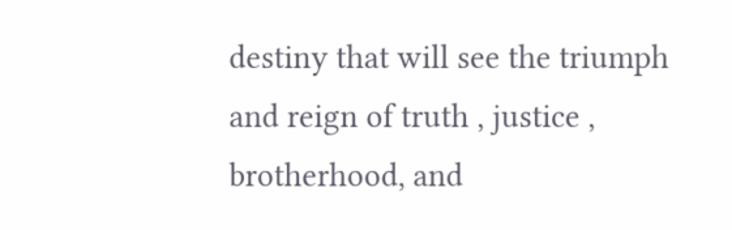destiny that will see the triumph and reign of truth , justice , brotherhood, and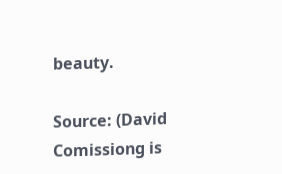beauty.

Source: (David Comissiong is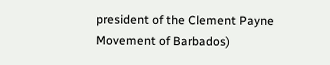president of the Clement Payne Movement of Barbados)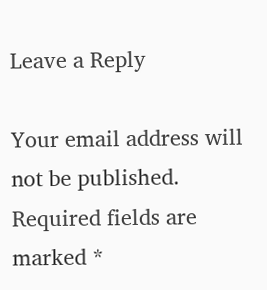Leave a Reply

Your email address will not be published. Required fields are marked *